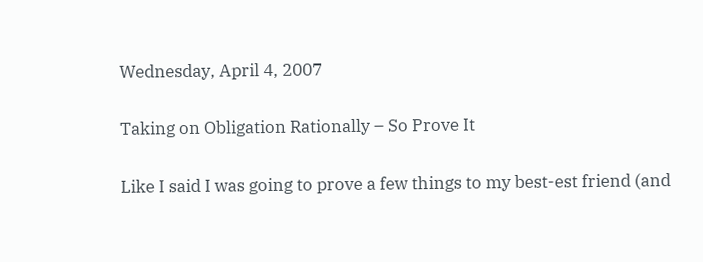Wednesday, April 4, 2007

Taking on Obligation Rationally – So Prove It

Like I said I was going to prove a few things to my best-est friend (and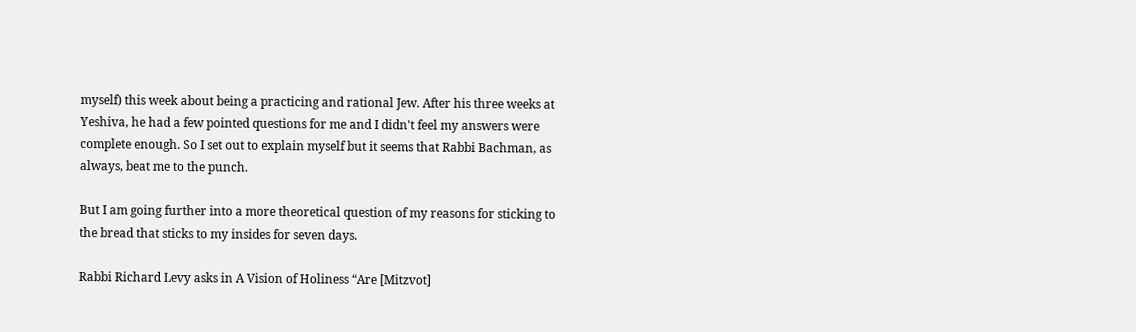myself) this week about being a practicing and rational Jew. After his three weeks at Yeshiva, he had a few pointed questions for me and I didn't feel my answers were complete enough. So I set out to explain myself but it seems that Rabbi Bachman, as always, beat me to the punch.

But I am going further into a more theoretical question of my reasons for sticking to the bread that sticks to my insides for seven days.

Rabbi Richard Levy asks in A Vision of Holiness “Are [Mitzvot]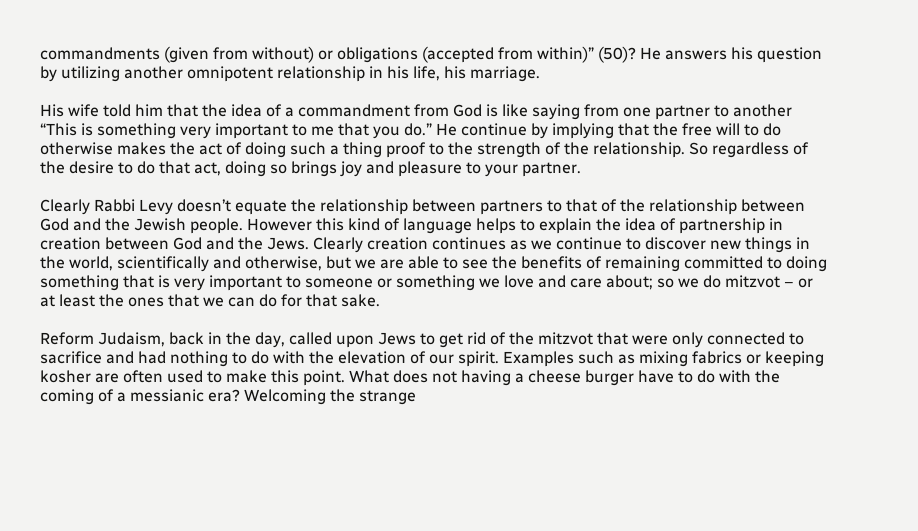commandments (given from without) or obligations (accepted from within)” (50)? He answers his question by utilizing another omnipotent relationship in his life, his marriage.

His wife told him that the idea of a commandment from God is like saying from one partner to another “This is something very important to me that you do.” He continue by implying that the free will to do otherwise makes the act of doing such a thing proof to the strength of the relationship. So regardless of the desire to do that act, doing so brings joy and pleasure to your partner.

Clearly Rabbi Levy doesn’t equate the relationship between partners to that of the relationship between God and the Jewish people. However this kind of language helps to explain the idea of partnership in creation between God and the Jews. Clearly creation continues as we continue to discover new things in the world, scientifically and otherwise, but we are able to see the benefits of remaining committed to doing something that is very important to someone or something we love and care about; so we do mitzvot – or at least the ones that we can do for that sake.

Reform Judaism, back in the day, called upon Jews to get rid of the mitzvot that were only connected to sacrifice and had nothing to do with the elevation of our spirit. Examples such as mixing fabrics or keeping kosher are often used to make this point. What does not having a cheese burger have to do with the coming of a messianic era? Welcoming the strange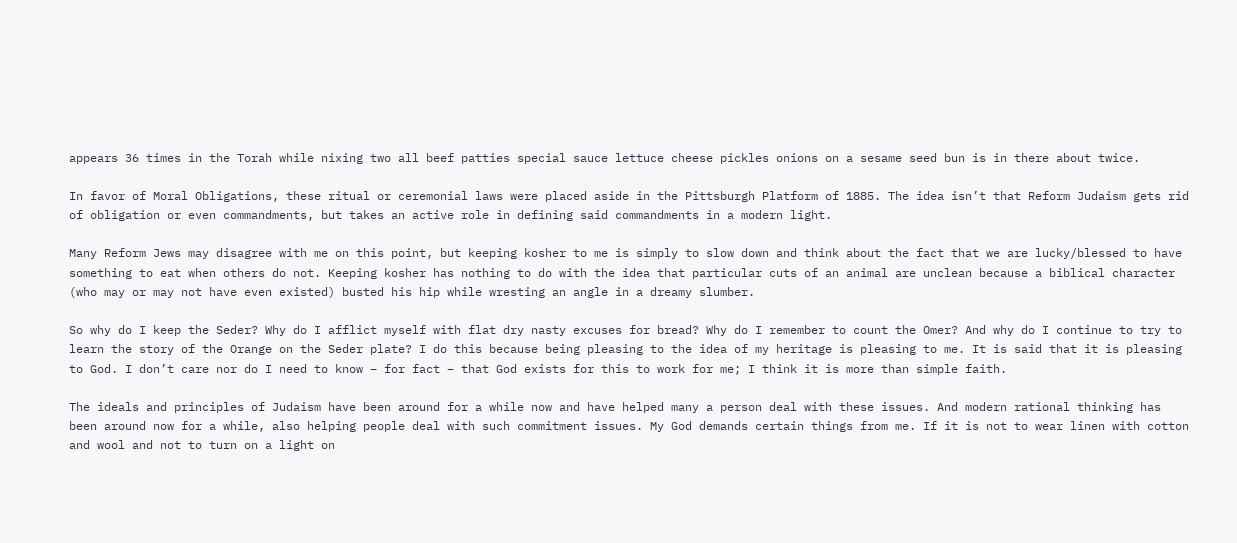appears 36 times in the Torah while nixing two all beef patties special sauce lettuce cheese pickles onions on a sesame seed bun is in there about twice.

In favor of Moral Obligations, these ritual or ceremonial laws were placed aside in the Pittsburgh Platform of 1885. The idea isn’t that Reform Judaism gets rid of obligation or even commandments, but takes an active role in defining said commandments in a modern light.

Many Reform Jews may disagree with me on this point, but keeping kosher to me is simply to slow down and think about the fact that we are lucky/blessed to have something to eat when others do not. Keeping kosher has nothing to do with the idea that particular cuts of an animal are unclean because a biblical character (who may or may not have even existed) busted his hip while wresting an angle in a dreamy slumber.

So why do I keep the Seder? Why do I afflict myself with flat dry nasty excuses for bread? Why do I remember to count the Omer? And why do I continue to try to learn the story of the Orange on the Seder plate? I do this because being pleasing to the idea of my heritage is pleasing to me. It is said that it is pleasing to God. I don’t care nor do I need to know – for fact – that God exists for this to work for me; I think it is more than simple faith.

The ideals and principles of Judaism have been around for a while now and have helped many a person deal with these issues. And modern rational thinking has been around now for a while, also helping people deal with such commitment issues. My God demands certain things from me. If it is not to wear linen with cotton and wool and not to turn on a light on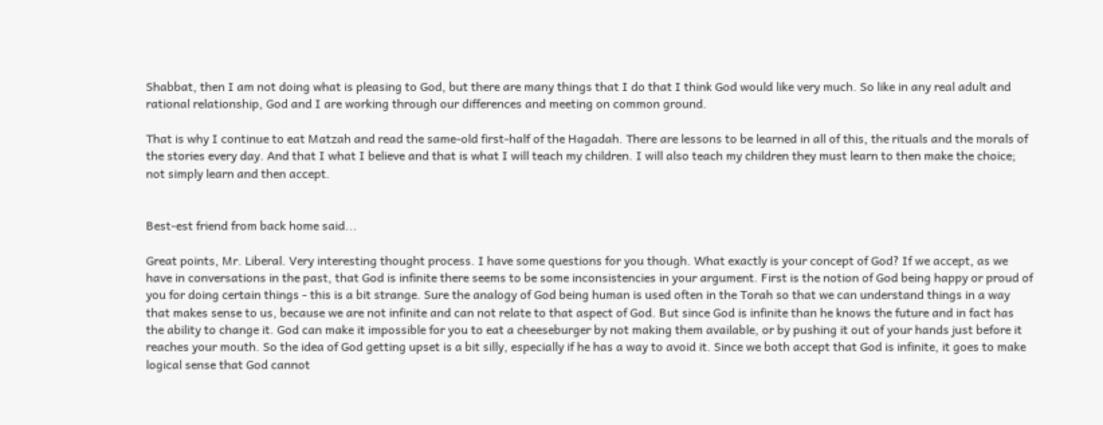Shabbat, then I am not doing what is pleasing to God, but there are many things that I do that I think God would like very much. So like in any real adult and rational relationship, God and I are working through our differences and meeting on common ground.

That is why I continue to eat Matzah and read the same-old first-half of the Hagadah. There are lessons to be learned in all of this, the rituals and the morals of the stories every day. And that I what I believe and that is what I will teach my children. I will also teach my children they must learn to then make the choice; not simply learn and then accept.


Best-est friend from back home said...

Great points, Mr. Liberal. Very interesting thought process. I have some questions for you though. What exactly is your concept of God? If we accept, as we have in conversations in the past, that God is infinite there seems to be some inconsistencies in your argument. First is the notion of God being happy or proud of you for doing certain things - this is a bit strange. Sure the analogy of God being human is used often in the Torah so that we can understand things in a way that makes sense to us, because we are not infinite and can not relate to that aspect of God. But since God is infinite than he knows the future and in fact has the ability to change it. God can make it impossible for you to eat a cheeseburger by not making them available, or by pushing it out of your hands just before it reaches your mouth. So the idea of God getting upset is a bit silly, especially if he has a way to avoid it. Since we both accept that God is infinite, it goes to make logical sense that God cannot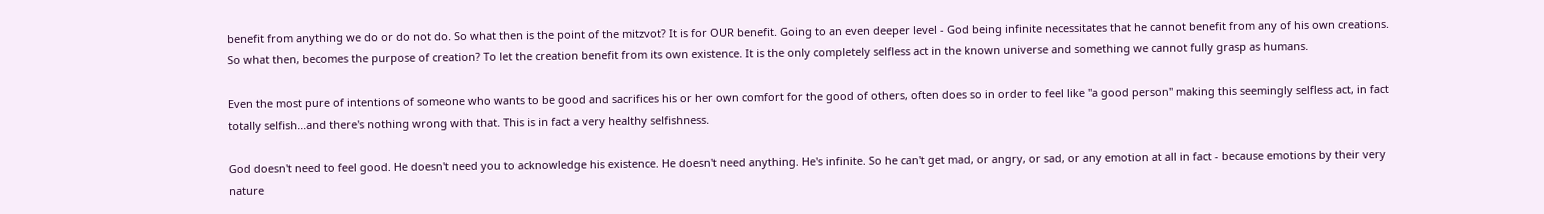benefit from anything we do or do not do. So what then is the point of the mitzvot? It is for OUR benefit. Going to an even deeper level - God being infinite necessitates that he cannot benefit from any of his own creations. So what then, becomes the purpose of creation? To let the creation benefit from its own existence. It is the only completely selfless act in the known universe and something we cannot fully grasp as humans.

Even the most pure of intentions of someone who wants to be good and sacrifices his or her own comfort for the good of others, often does so in order to feel like "a good person" making this seemingly selfless act, in fact totally selfish...and there's nothing wrong with that. This is in fact a very healthy selfishness.

God doesn't need to feel good. He doesn't need you to acknowledge his existence. He doesn't need anything. He's infinite. So he can't get mad, or angry, or sad, or any emotion at all in fact - because emotions by their very nature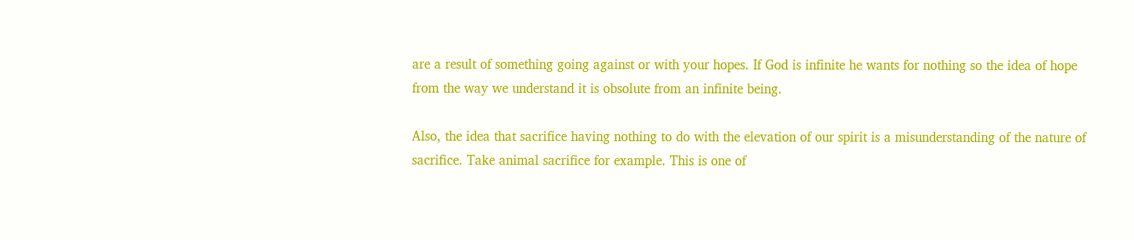are a result of something going against or with your hopes. If God is infinite he wants for nothing so the idea of hope from the way we understand it is obsolute from an infinite being.

Also, the idea that sacrifice having nothing to do with the elevation of our spirit is a misunderstanding of the nature of sacrifice. Take animal sacrifice for example. This is one of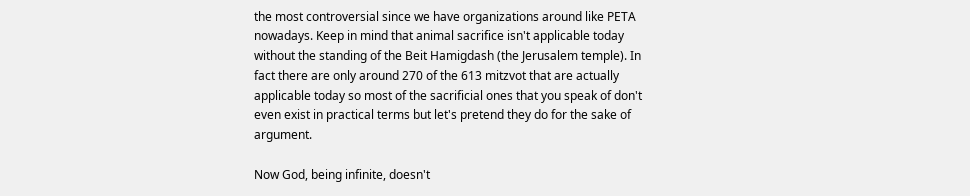the most controversial since we have organizations around like PETA nowadays. Keep in mind that animal sacrifice isn't applicable today without the standing of the Beit Hamigdash (the Jerusalem temple). In fact there are only around 270 of the 613 mitzvot that are actually applicable today so most of the sacrificial ones that you speak of don't even exist in practical terms but let's pretend they do for the sake of argument.

Now God, being infinite, doesn't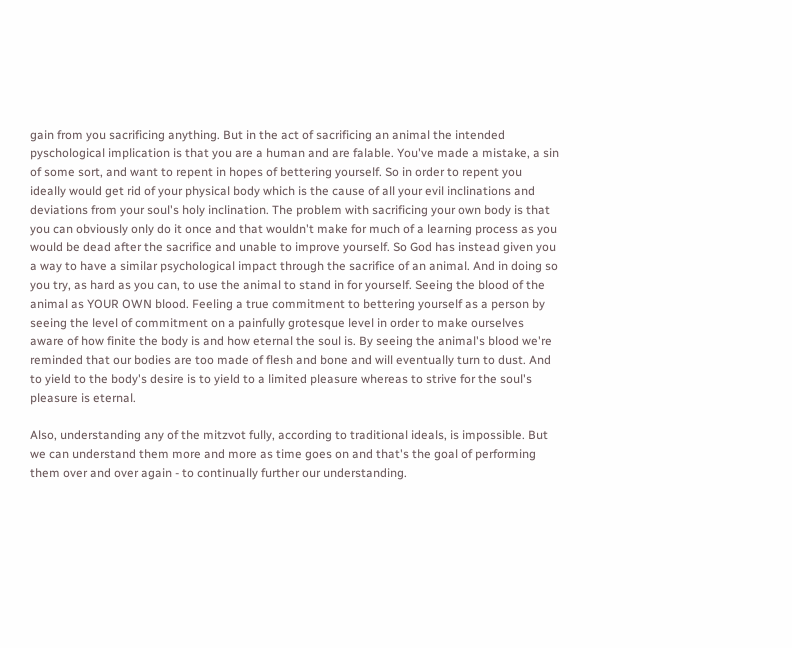gain from you sacrificing anything. But in the act of sacrificing an animal the intended pyschological implication is that you are a human and are falable. You've made a mistake, a sin of some sort, and want to repent in hopes of bettering yourself. So in order to repent you ideally would get rid of your physical body which is the cause of all your evil inclinations and deviations from your soul's holy inclination. The problem with sacrificing your own body is that you can obviously only do it once and that wouldn't make for much of a learning process as you would be dead after the sacrifice and unable to improve yourself. So God has instead given you a way to have a similar psychological impact through the sacrifice of an animal. And in doing so you try, as hard as you can, to use the animal to stand in for yourself. Seeing the blood of the animal as YOUR OWN blood. Feeling a true commitment to bettering yourself as a person by seeing the level of commitment on a painfully grotesque level in order to make ourselves aware of how finite the body is and how eternal the soul is. By seeing the animal's blood we're reminded that our bodies are too made of flesh and bone and will eventually turn to dust. And to yield to the body's desire is to yield to a limited pleasure whereas to strive for the soul's pleasure is eternal.

Also, understanding any of the mitzvot fully, according to traditional ideals, is impossible. But we can understand them more and more as time goes on and that's the goal of performing them over and over again - to continually further our understanding.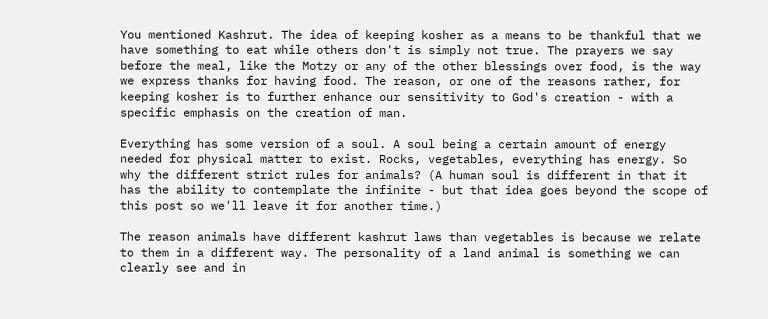You mentioned Kashrut. The idea of keeping kosher as a means to be thankful that we have something to eat while others don't is simply not true. The prayers we say before the meal, like the Motzy or any of the other blessings over food, is the way we express thanks for having food. The reason, or one of the reasons rather, for keeping kosher is to further enhance our sensitivity to God's creation - with a specific emphasis on the creation of man.

Everything has some version of a soul. A soul being a certain amount of energy needed for physical matter to exist. Rocks, vegetables, everything has energy. So why the different strict rules for animals? (A human soul is different in that it has the ability to contemplate the infinite - but that idea goes beyond the scope of this post so we'll leave it for another time.)

The reason animals have different kashrut laws than vegetables is because we relate to them in a different way. The personality of a land animal is something we can clearly see and in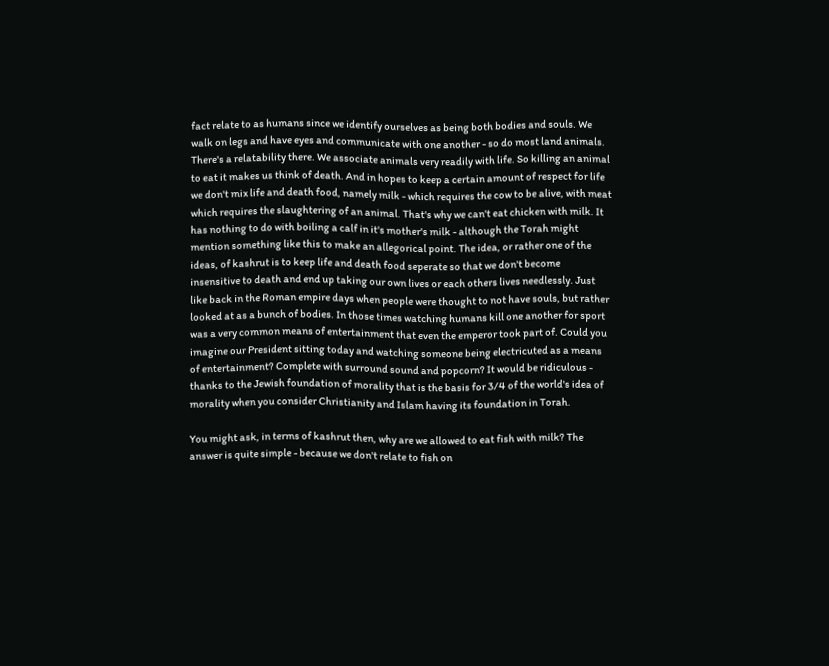fact relate to as humans since we identify ourselves as being both bodies and souls. We walk on legs and have eyes and communicate with one another - so do most land animals. There's a relatability there. We associate animals very readily with life. So killing an animal to eat it makes us think of death. And in hopes to keep a certain amount of respect for life we don't mix life and death food, namely milk - which requires the cow to be alive, with meat which requires the slaughtering of an animal. That's why we can't eat chicken with milk. It has nothing to do with boiling a calf in it's mother's milk - although the Torah might mention something like this to make an allegorical point. The idea, or rather one of the ideas, of kashrut is to keep life and death food seperate so that we don't become insensitive to death and end up taking our own lives or each others lives needlessly. Just like back in the Roman empire days when people were thought to not have souls, but rather looked at as a bunch of bodies. In those times watching humans kill one another for sport was a very common means of entertainment that even the emperor took part of. Could you imagine our President sitting today and watching someone being electricuted as a means of entertainment? Complete with surround sound and popcorn? It would be ridiculous - thanks to the Jewish foundation of morality that is the basis for 3/4 of the world's idea of morality when you consider Christianity and Islam having its foundation in Torah.

You might ask, in terms of kashrut then, why are we allowed to eat fish with milk? The answer is quite simple - because we don't relate to fish on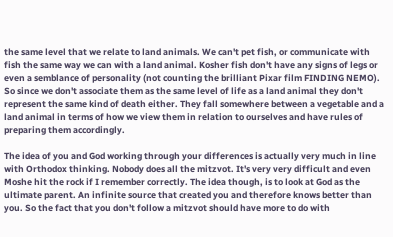the same level that we relate to land animals. We can't pet fish, or communicate with fish the same way we can with a land animal. Kosher fish don't have any signs of legs or even a semblance of personality (not counting the brilliant Pixar film FINDING NEMO). So since we don't associate them as the same level of life as a land animal they don't represent the same kind of death either. They fall somewhere between a vegetable and a land animal in terms of how we view them in relation to ourselves and have rules of preparing them accordingly.

The idea of you and God working through your differences is actually very much in line with Orthodox thinking. Nobody does all the mitzvot. It's very very difficult and even Moshe hit the rock if I remember correctly. The idea though, is to look at God as the ultimate parent. An infinite source that created you and therefore knows better than you. So the fact that you don't follow a mitzvot should have more to do with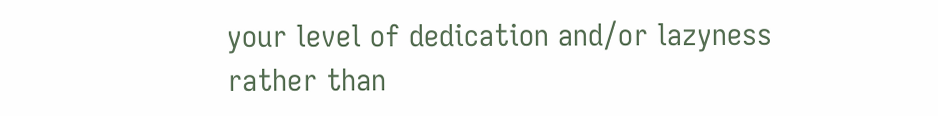your level of dedication and/or lazyness rather than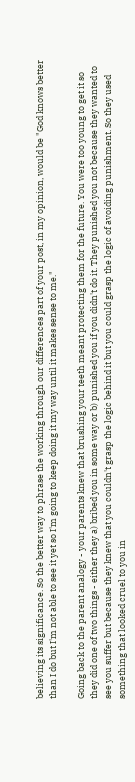believing its significance. So the better way to phrase the working through our differences part of your post, in my opinion, would be "God knows better than I do but I'm not able to see it yet so I'm going to keep doing it my way until it makes sense to me."

Going back to the parent analogy - your parents knew that brushing your teeth meant protecting them for the future. You were too young to get it so they did one of two things - either they a) bribed you in some way or b) punished you if you didn't do it. They punished you not because they wanted to see you suffer but because they knew that you couldn't grasp the logic behind it but you could grasp the logic of avoiding punishment. So they used something that looked cruel to you in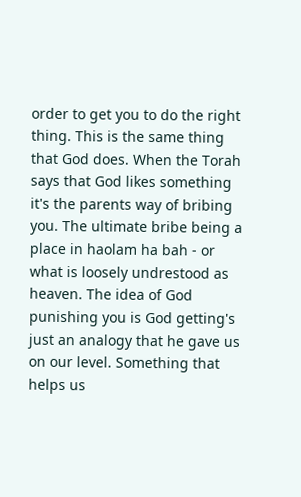order to get you to do the right thing. This is the same thing that God does. When the Torah says that God likes something it's the parents way of bribing you. The ultimate bribe being a place in haolam ha bah - or what is loosely undrestood as heaven. The idea of God punishing you is God getting's just an analogy that he gave us on our level. Something that helps us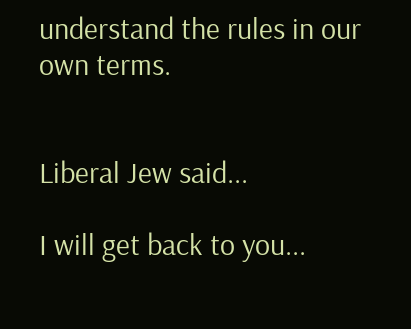understand the rules in our own terms.


Liberal Jew said...

I will get back to you...